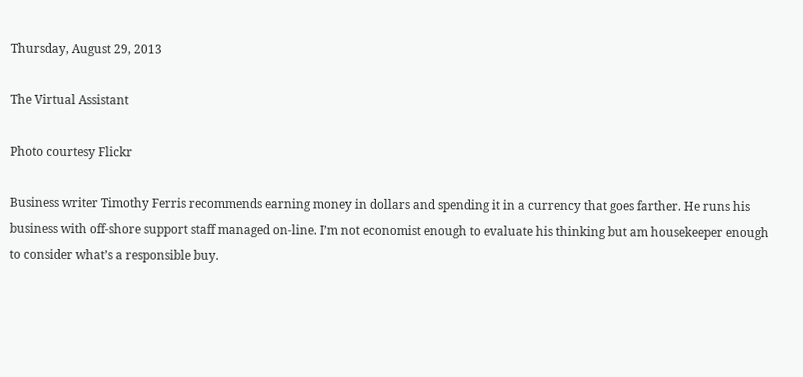Thursday, August 29, 2013

The Virtual Assistant

Photo courtesy Flickr

Business writer Timothy Ferris recommends earning money in dollars and spending it in a currency that goes farther. He runs his business with off-shore support staff managed on-line. I’m not economist enough to evaluate his thinking but am housekeeper enough to consider what’s a responsible buy.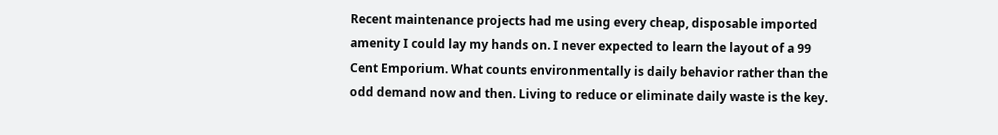Recent maintenance projects had me using every cheap, disposable imported amenity I could lay my hands on. I never expected to learn the layout of a 99 Cent Emporium. What counts environmentally is daily behavior rather than the odd demand now and then. Living to reduce or eliminate daily waste is the key.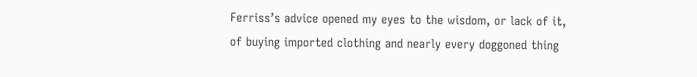Ferriss’s advice opened my eyes to the wisdom, or lack of it, of buying imported clothing and nearly every doggoned thing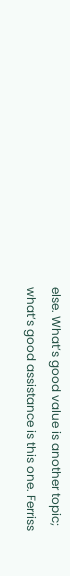else. What’s good value is another topic; what’s good assistance is this one. Ferriss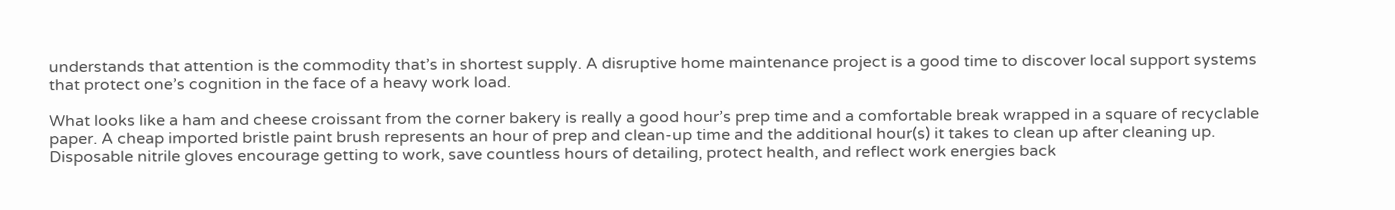understands that attention is the commodity that’s in shortest supply. A disruptive home maintenance project is a good time to discover local support systems that protect one’s cognition in the face of a heavy work load.

What looks like a ham and cheese croissant from the corner bakery is really a good hour’s prep time and a comfortable break wrapped in a square of recyclable paper. A cheap imported bristle paint brush represents an hour of prep and clean-up time and the additional hour(s) it takes to clean up after cleaning up. Disposable nitrile gloves encourage getting to work, save countless hours of detailing, protect health, and reflect work energies back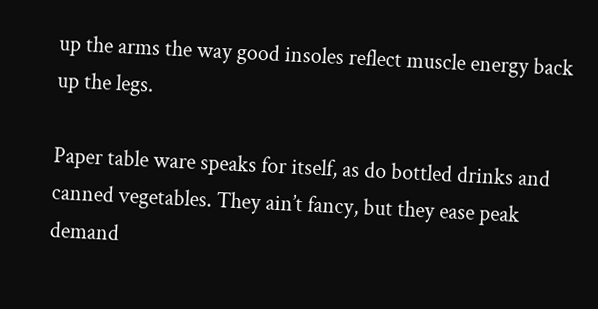up the arms the way good insoles reflect muscle energy back up the legs.

Paper table ware speaks for itself, as do bottled drinks and canned vegetables. They ain’t fancy, but they ease peak demand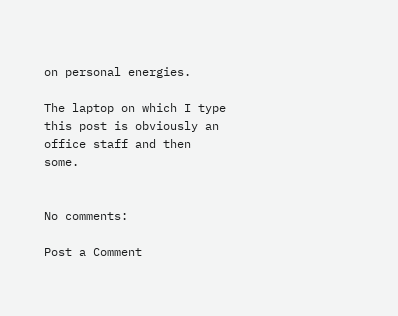on personal energies.

The laptop on which I type this post is obviously an office staff and then some.


No comments:

Post a Comment